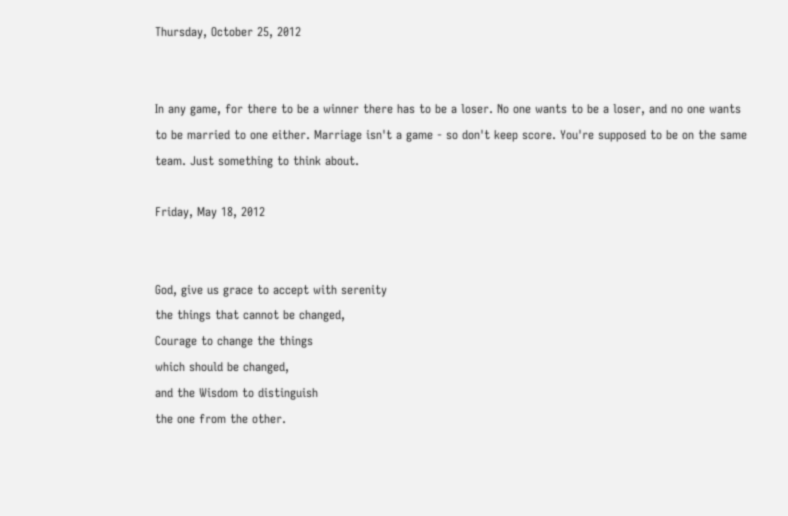Thursday, October 25, 2012


In any game, for there to be a winner there has to be a loser. No one wants to be a loser, and no one wants to be married to one either. Marriage isn't a game - so don't keep score. You're supposed to be on the same team. Just something to think about.

Friday, May 18, 2012


God, give us grace to accept with serenity
the things that cannot be changed,
Courage to change the things
which should be changed,
and the Wisdom to distinguish
the one from the other.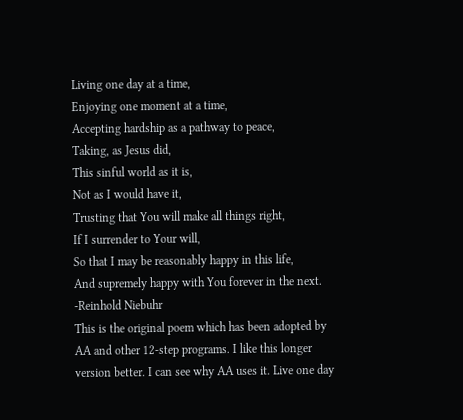Living one day at a time,
Enjoying one moment at a time,
Accepting hardship as a pathway to peace,
Taking, as Jesus did,
This sinful world as it is,
Not as I would have it,
Trusting that You will make all things right,
If I surrender to Your will,
So that I may be reasonably happy in this life,
And supremely happy with You forever in the next.
-Reinhold Niebuhr
This is the original poem which has been adopted by AA and other 12-step programs. I like this longer version better. I can see why AA uses it. Live one day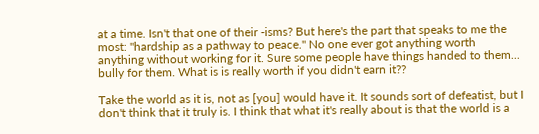at a time. Isn't that one of their -isms? But here's the part that speaks to me the most: "hardship as a pathway to peace." No one ever got anything worth anything without working for it. Sure some people have things handed to them... bully for them. What is is really worth if you didn't earn it??

Take the world as it is, not as [you] would have it. It sounds sort of defeatist, but I don't think that it truly is. I think that what it's really about is that the world is a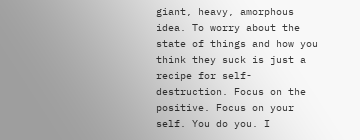giant, heavy, amorphous idea. To worry about the state of things and how you think they suck is just a recipe for self-destruction. Focus on the positive. Focus on your self. You do you. I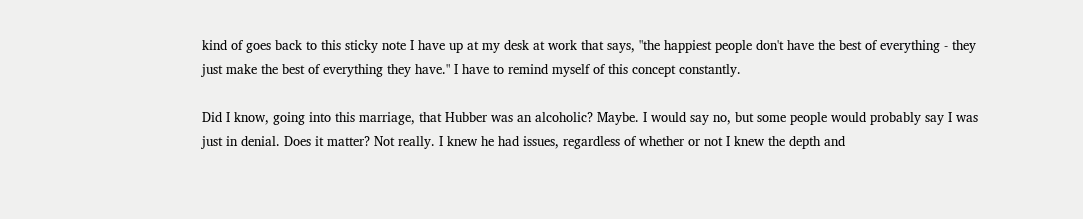kind of goes back to this sticky note I have up at my desk at work that says, "the happiest people don't have the best of everything - they just make the best of everything they have." I have to remind myself of this concept constantly.

Did I know, going into this marriage, that Hubber was an alcoholic? Maybe. I would say no, but some people would probably say I was just in denial. Does it matter? Not really. I knew he had issues, regardless of whether or not I knew the depth and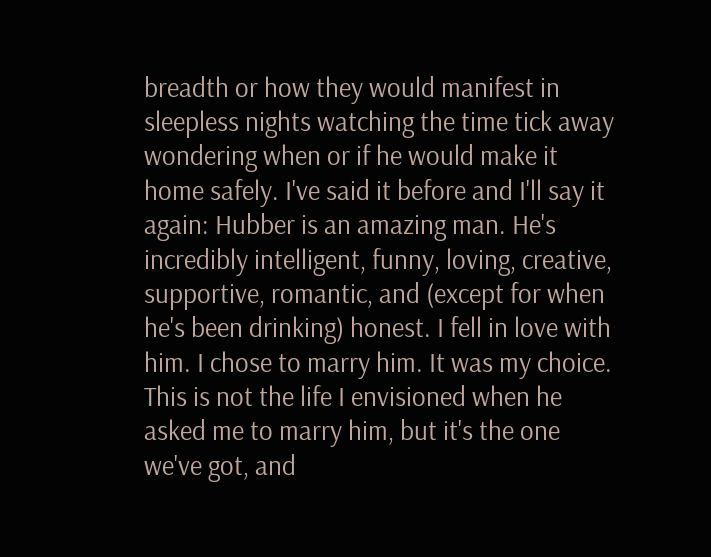breadth or how they would manifest in sleepless nights watching the time tick away wondering when or if he would make it home safely. I've said it before and I'll say it again: Hubber is an amazing man. He's incredibly intelligent, funny, loving, creative, supportive, romantic, and (except for when he's been drinking) honest. I fell in love with him. I chose to marry him. It was my choice. This is not the life I envisioned when he asked me to marry him, but it's the one we've got, and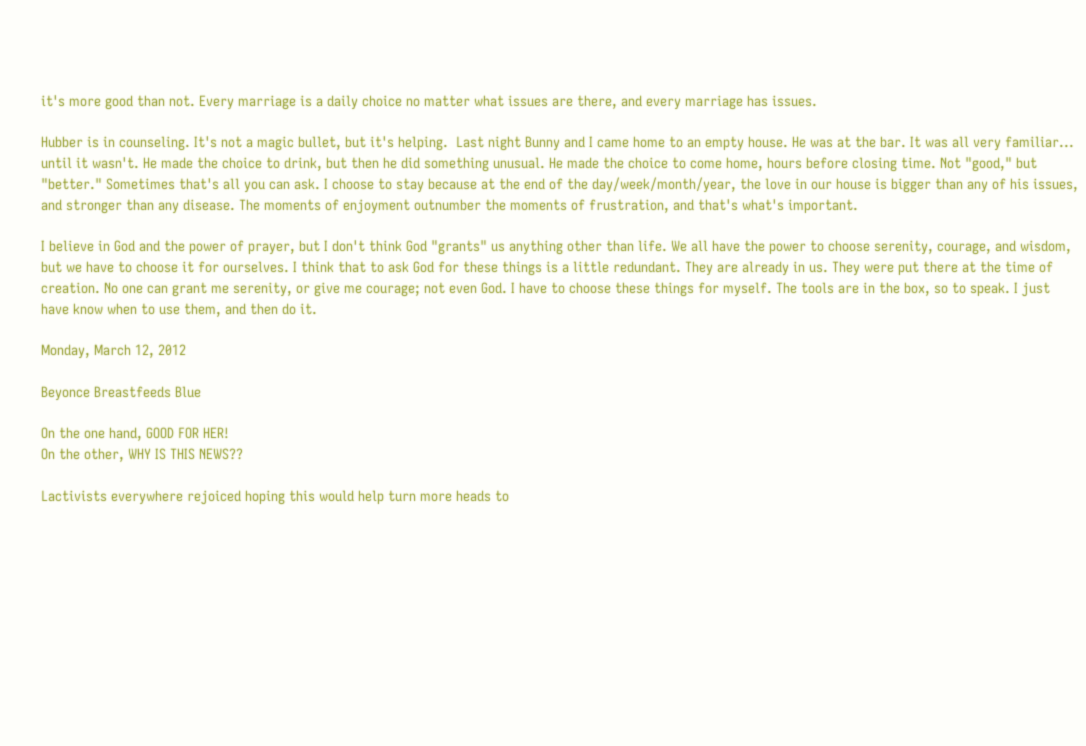it's more good than not. Every marriage is a daily choice no matter what issues are there, and every marriage has issues.

Hubber is in counseling. It's not a magic bullet, but it's helping.  Last night Bunny and I came home to an empty house. He was at the bar. It was all very familiar... until it wasn't. He made the choice to drink, but then he did something unusual. He made the choice to come home, hours before closing time. Not "good," but "better." Sometimes that's all you can ask. I choose to stay because at the end of the day/week/month/year, the love in our house is bigger than any of his issues, and stronger than any disease. The moments of enjoyment outnumber the moments of frustration, and that's what's important.

I believe in God and the power of prayer, but I don't think God "grants" us anything other than life. We all have the power to choose serenity, courage, and wisdom, but we have to choose it for ourselves. I think that to ask God for these things is a little redundant. They are already in us. They were put there at the time of creation. No one can grant me serenity, or give me courage; not even God. I have to choose these things for myself. The tools are in the box, so to speak. I just have know when to use them, and then do it.

Monday, March 12, 2012

Beyonce Breastfeeds Blue

On the one hand, GOOD FOR HER!
On the other, WHY IS THIS NEWS??

Lactivists everywhere rejoiced hoping this would help turn more heads to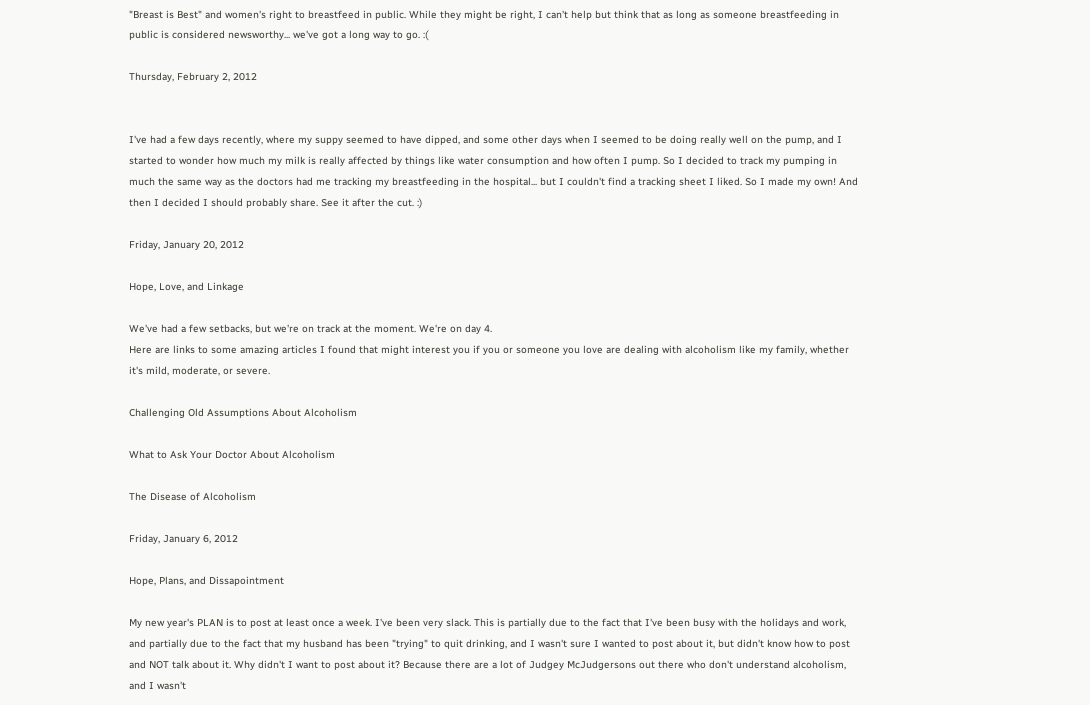"Breast is Best" and women's right to breastfeed in public. While they might be right, I can't help but think that as long as someone breastfeeding in public is considered newsworthy... we've got a long way to go. :(

Thursday, February 2, 2012


I've had a few days recently, where my suppy seemed to have dipped, and some other days when I seemed to be doing really well on the pump, and I started to wonder how much my milk is really affected by things like water consumption and how often I pump. So I decided to track my pumping in much the same way as the doctors had me tracking my breastfeeding in the hospital... but I couldn't find a tracking sheet I liked. So I made my own! And then I decided I should probably share. See it after the cut. :)

Friday, January 20, 2012

Hope, Love, and Linkage

We've had a few setbacks, but we're on track at the moment. We're on day 4.
Here are links to some amazing articles I found that might interest you if you or someone you love are dealing with alcoholism like my family, whether it's mild, moderate, or severe.

Challenging Old Assumptions About Alcoholism

What to Ask Your Doctor About Alcoholism

The Disease of Alcoholism

Friday, January 6, 2012

Hope, Plans, and Dissapointment

My new year's PLAN is to post at least once a week. I've been very slack. This is partially due to the fact that I've been busy with the holidays and work, and partially due to the fact that my husband has been "trying" to quit drinking, and I wasn't sure I wanted to post about it, but didn't know how to post and NOT talk about it. Why didn't I want to post about it? Because there are a lot of Judgey McJudgersons out there who don't understand alcoholism, and I wasn't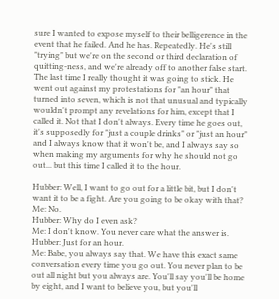sure I wanted to expose myself to their belligerence in the event that he failed. And he has. Repeatedly. He's still "trying" but we're on the second or third declaration of quitting-ness, and we're already off to another false start. The last time I really thought it was going to stick. He went out against my protestations for "an hour" that turned into seven, which is not that unusual and typically wouldn't prompt any revelations for him, except that I called it. Not that I don't always. Every time he goes out, it's supposedly for "just a couple drinks" or "just an hour" and I always know that it won't be, and I always say so when making my arguments for why he should not go out... but this time I called it to the hour.

Hubber: Well, I want to go out for a little bit, but I don't want it to be a fight. Are you going to be okay with that?
Me: No.
Hubber: Why do I even ask?
Me: I don't know. You never care what the answer is.
Hubber: Just for an hour.
Me: Babe, you always say that. We have this exact same conversation every time you go out. You never plan to be out all night but you always are. You'll say you'll be home by eight, and I want to believe you, but you'll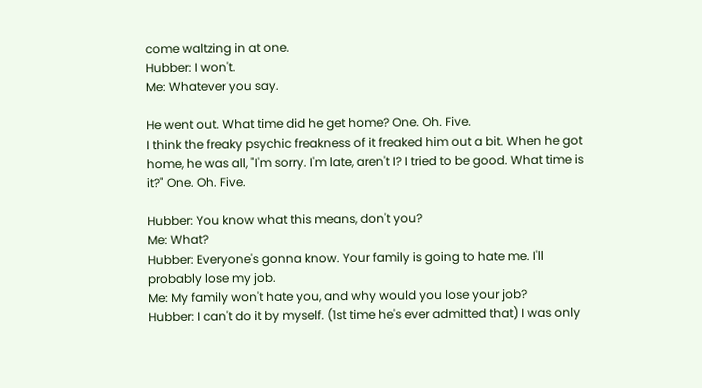come waltzing in at one.
Hubber: I won't.
Me: Whatever you say.

He went out. What time did he get home? One. Oh. Five.
I think the freaky psychic freakness of it freaked him out a bit. When he got home, he was all, "I'm sorry. I'm late, aren't I? I tried to be good. What time is it?" One. Oh. Five.

Hubber: You know what this means, don't you?
Me: What?
Hubber: Everyone's gonna know. Your family is going to hate me. I'll probably lose my job.
Me: My family won't hate you, and why would you lose your job?
Hubber: I can't do it by myself. (1st time he's ever admitted that) I was only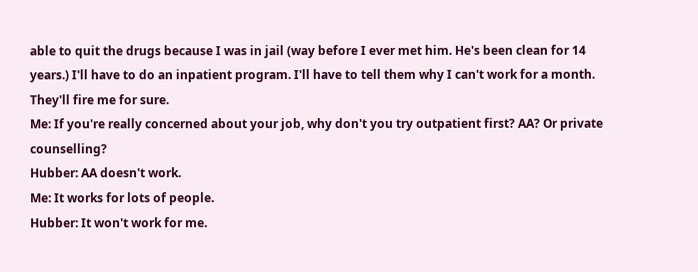able to quit the drugs because I was in jail (way before I ever met him. He's been clean for 14 years.) I'll have to do an inpatient program. I'll have to tell them why I can't work for a month. They'll fire me for sure.
Me: If you're really concerned about your job, why don't you try outpatient first? AA? Or private counselling?
Hubber: AA doesn't work.
Me: It works for lots of people.
Hubber: It won't work for me.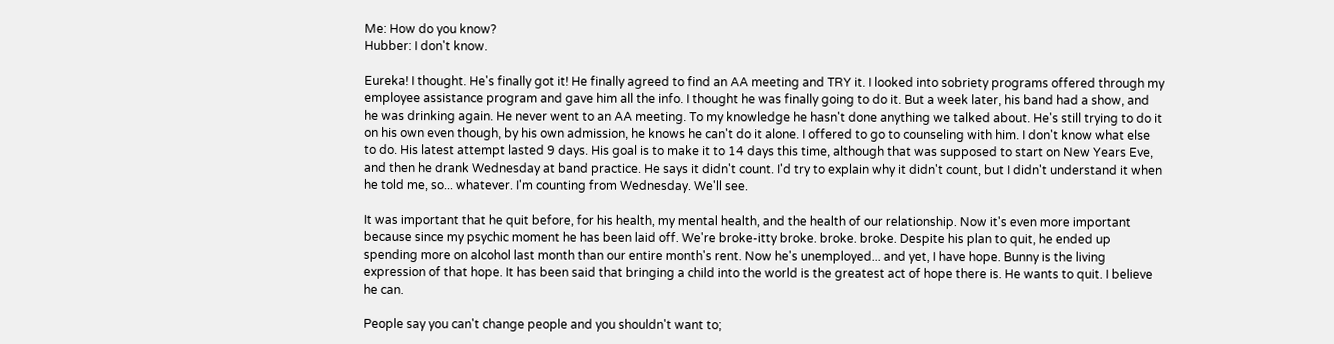Me: How do you know?
Hubber: I don't know.

Eureka! I thought. He's finally got it! He finally agreed to find an AA meeting and TRY it. I looked into sobriety programs offered through my employee assistance program and gave him all the info. I thought he was finally going to do it. But a week later, his band had a show, and he was drinking again. He never went to an AA meeting. To my knowledge he hasn't done anything we talked about. He's still trying to do it on his own even though, by his own admission, he knows he can't do it alone. I offered to go to counseling with him. I don't know what else to do. His latest attempt lasted 9 days. His goal is to make it to 14 days this time, although that was supposed to start on New Years Eve, and then he drank Wednesday at band practice. He says it didn't count. I'd try to explain why it didn't count, but I didn't understand it when he told me, so... whatever. I'm counting from Wednesday. We'll see.

It was important that he quit before, for his health, my mental health, and the health of our relationship. Now it's even more important because since my psychic moment he has been laid off. We're broke-itty broke. broke. broke. Despite his plan to quit, he ended up spending more on alcohol last month than our entire month's rent. Now he's unemployed... and yet, I have hope. Bunny is the living expression of that hope. It has been said that bringing a child into the world is the greatest act of hope there is. He wants to quit. I believe he can.

People say you can't change people and you shouldn't want to;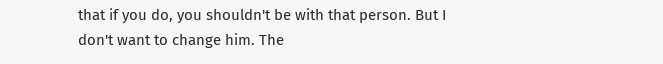that if you do, you shouldn't be with that person. But I don't want to change him. The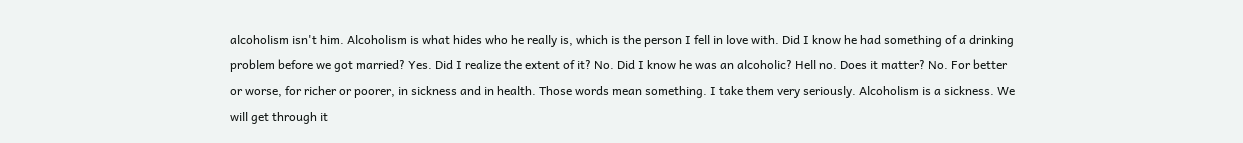alcoholism isn't him. Alcoholism is what hides who he really is, which is the person I fell in love with. Did I know he had something of a drinking problem before we got married? Yes. Did I realize the extent of it? No. Did I know he was an alcoholic? Hell no. Does it matter? No. For better or worse, for richer or poorer, in sickness and in health. Those words mean something. I take them very seriously. Alcoholism is a sickness. We will get through it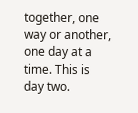together, one way or another, one day at a time. This is day two.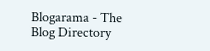Blogarama - The Blog Directory